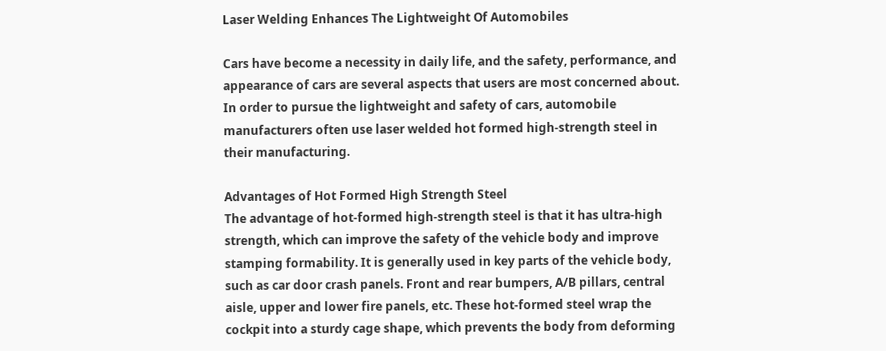Laser Welding Enhances The Lightweight Of Automobiles

Cars have become a necessity in daily life, and the safety, performance, and appearance of cars are several aspects that users are most concerned about. In order to pursue the lightweight and safety of cars, automobile manufacturers often use laser welded hot formed high-strength steel in their manufacturing.

Advantages of Hot Formed High Strength Steel
The advantage of hot-formed high-strength steel is that it has ultra-high strength, which can improve the safety of the vehicle body and improve stamping formability. It is generally used in key parts of the vehicle body, such as car door crash panels. Front and rear bumpers, A/B pillars, central aisle, upper and lower fire panels, etc. These hot-formed steel wrap the cockpit into a sturdy cage shape, which prevents the body from deforming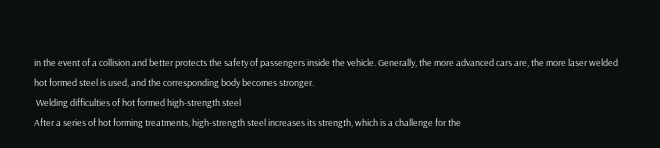in the event of a collision and better protects the safety of passengers inside the vehicle. Generally, the more advanced cars are, the more laser welded hot formed steel is used, and the corresponding body becomes stronger.
 Welding difficulties of hot formed high-strength steel
After a series of hot forming treatments, high-strength steel increases its strength, which is a challenge for the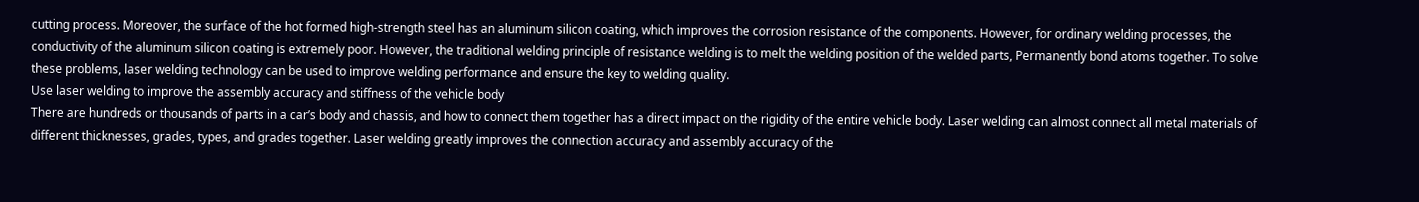cutting process. Moreover, the surface of the hot formed high-strength steel has an aluminum silicon coating, which improves the corrosion resistance of the components. However, for ordinary welding processes, the conductivity of the aluminum silicon coating is extremely poor. However, the traditional welding principle of resistance welding is to melt the welding position of the welded parts, Permanently bond atoms together. To solve these problems, laser welding technology can be used to improve welding performance and ensure the key to welding quality.
Use laser welding to improve the assembly accuracy and stiffness of the vehicle body
There are hundreds or thousands of parts in a car’s body and chassis, and how to connect them together has a direct impact on the rigidity of the entire vehicle body. Laser welding can almost connect all metal materials of different thicknesses, grades, types, and grades together. Laser welding greatly improves the connection accuracy and assembly accuracy of the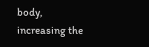body, increasing the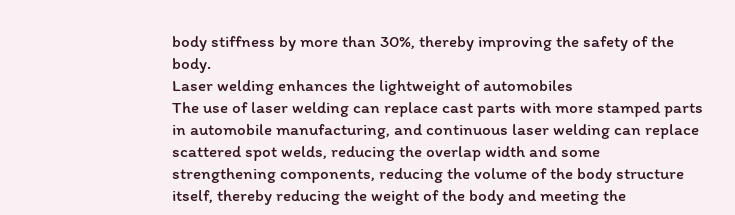body stiffness by more than 30%, thereby improving the safety of the body.
Laser welding enhances the lightweight of automobiles
The use of laser welding can replace cast parts with more stamped parts in automobile manufacturing, and continuous laser welding can replace scattered spot welds, reducing the overlap width and some strengthening components, reducing the volume of the body structure itself, thereby reducing the weight of the body and meeting the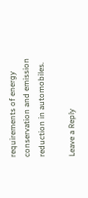requirements of energy conservation and emission reduction in automobiles.

Leave a Reply